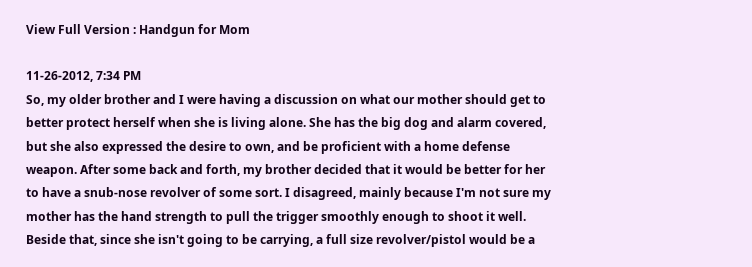View Full Version : Handgun for Mom

11-26-2012, 7:34 PM
So, my older brother and I were having a discussion on what our mother should get to better protect herself when she is living alone. She has the big dog and alarm covered, but she also expressed the desire to own, and be proficient with a home defense weapon. After some back and forth, my brother decided that it would be better for her to have a snub-nose revolver of some sort. I disagreed, mainly because I'm not sure my mother has the hand strength to pull the trigger smoothly enough to shoot it well. Beside that, since she isn't going to be carrying, a full size revolver/pistol would be a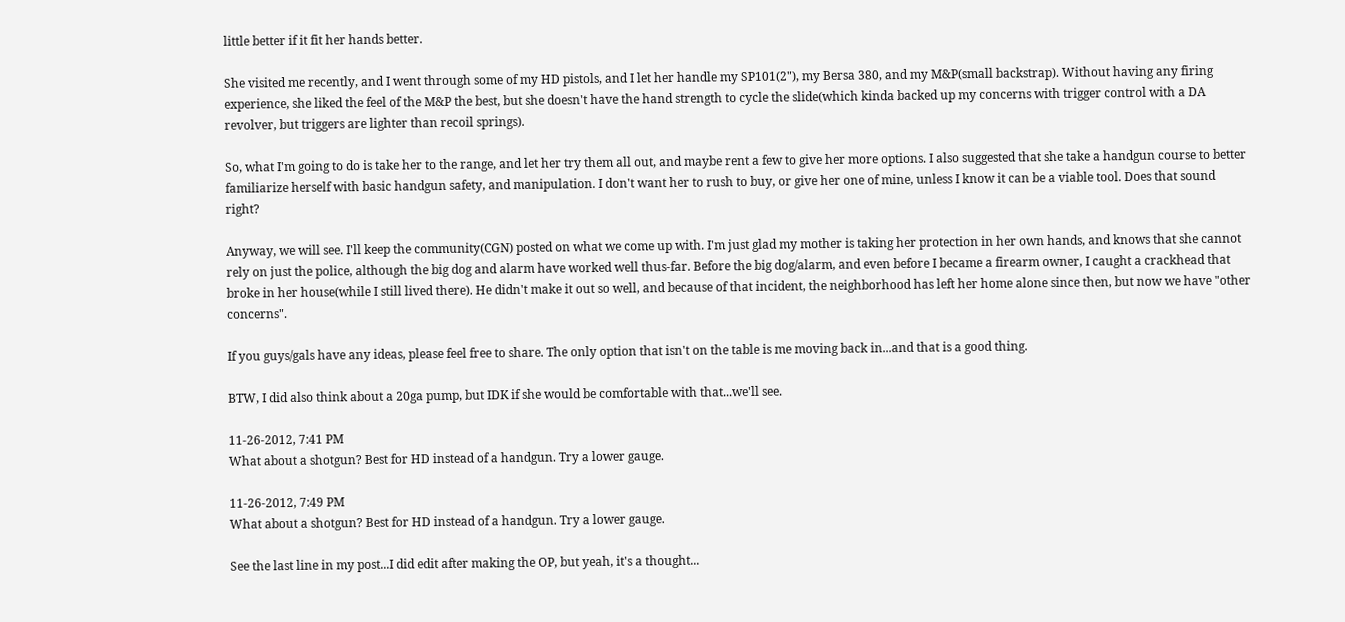little better if it fit her hands better.

She visited me recently, and I went through some of my HD pistols, and I let her handle my SP101(2"), my Bersa 380, and my M&P(small backstrap). Without having any firing experience, she liked the feel of the M&P the best, but she doesn't have the hand strength to cycle the slide(which kinda backed up my concerns with trigger control with a DA revolver, but triggers are lighter than recoil springs).

So, what I'm going to do is take her to the range, and let her try them all out, and maybe rent a few to give her more options. I also suggested that she take a handgun course to better familiarize herself with basic handgun safety, and manipulation. I don't want her to rush to buy, or give her one of mine, unless I know it can be a viable tool. Does that sound right?

Anyway, we will see. I'll keep the community(CGN) posted on what we come up with. I'm just glad my mother is taking her protection in her own hands, and knows that she cannot rely on just the police, although the big dog and alarm have worked well thus-far. Before the big dog/alarm, and even before I became a firearm owner, I caught a crackhead that broke in her house(while I still lived there). He didn't make it out so well, and because of that incident, the neighborhood has left her home alone since then, but now we have "other concerns".

If you guys/gals have any ideas, please feel free to share. The only option that isn't on the table is me moving back in...and that is a good thing.

BTW, I did also think about a 20ga pump, but IDK if she would be comfortable with that...we'll see.

11-26-2012, 7:41 PM
What about a shotgun? Best for HD instead of a handgun. Try a lower gauge.

11-26-2012, 7:49 PM
What about a shotgun? Best for HD instead of a handgun. Try a lower gauge.

See the last line in my post...I did edit after making the OP, but yeah, it's a thought...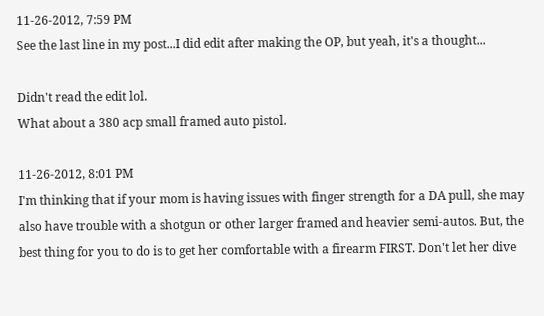11-26-2012, 7:59 PM
See the last line in my post...I did edit after making the OP, but yeah, it's a thought...

Didn't read the edit lol.
What about a 380 acp small framed auto pistol.

11-26-2012, 8:01 PM
I'm thinking that if your mom is having issues with finger strength for a DA pull, she may also have trouble with a shotgun or other larger framed and heavier semi-autos. But, the best thing for you to do is to get her comfortable with a firearm FIRST. Don't let her dive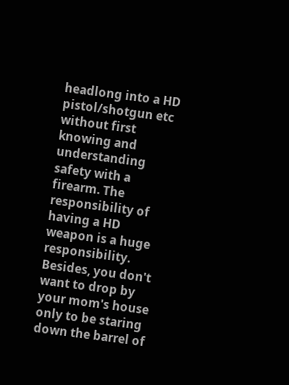headlong into a HD pistol/shotgun etc without first knowing and understanding safety with a firearm. The responsibility of having a HD weapon is a huge responsibility. Besides, you don't want to drop by your mom's house only to be staring down the barrel of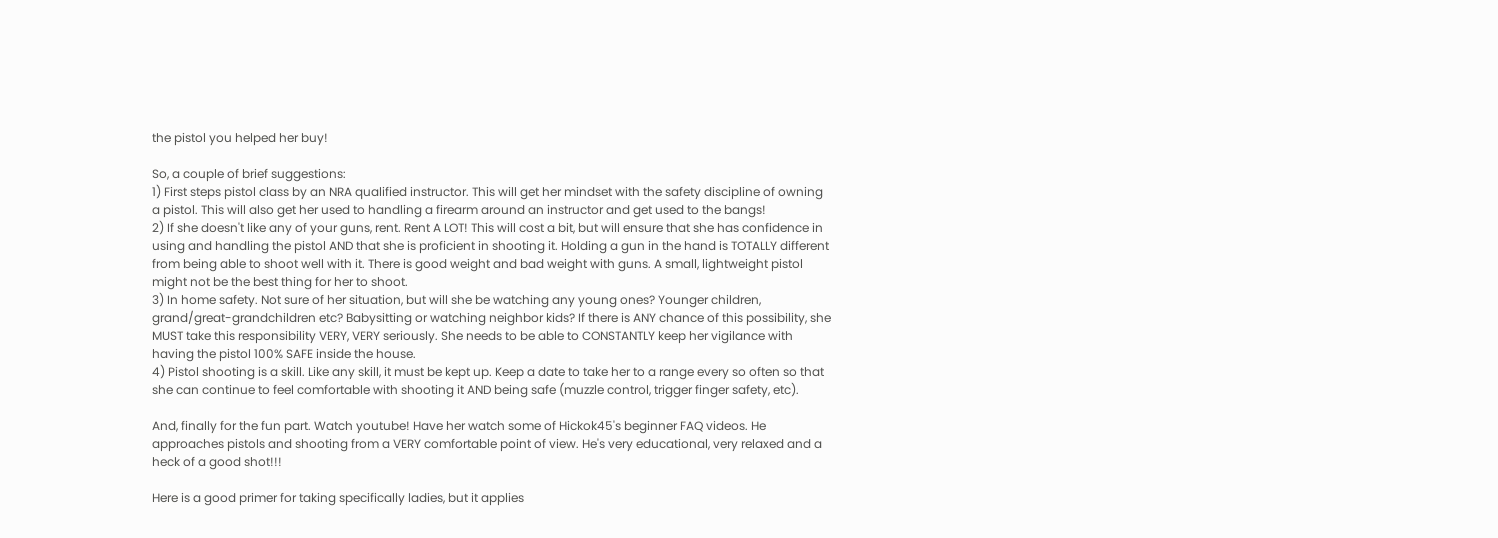the pistol you helped her buy!

So, a couple of brief suggestions:
1) First steps pistol class by an NRA qualified instructor. This will get her mindset with the safety discipline of owning a pistol. This will also get her used to handling a firearm around an instructor and get used to the bangs!
2) If she doesn't like any of your guns, rent. Rent A LOT! This will cost a bit, but will ensure that she has confidence in using and handling the pistol AND that she is proficient in shooting it. Holding a gun in the hand is TOTALLY different from being able to shoot well with it. There is good weight and bad weight with guns. A small, lightweight pistol might not be the best thing for her to shoot.
3) In home safety. Not sure of her situation, but will she be watching any young ones? Younger children, grand/great-grandchildren etc? Babysitting or watching neighbor kids? If there is ANY chance of this possibility, she MUST take this responsibility VERY, VERY seriously. She needs to be able to CONSTANTLY keep her vigilance with having the pistol 100% SAFE inside the house.
4) Pistol shooting is a skill. Like any skill, it must be kept up. Keep a date to take her to a range every so often so that she can continue to feel comfortable with shooting it AND being safe (muzzle control, trigger finger safety, etc).

And, finally for the fun part. Watch youtube! Have her watch some of Hickok45's beginner FAQ videos. He approaches pistols and shooting from a VERY comfortable point of view. He's very educational, very relaxed and a heck of a good shot!!!

Here is a good primer for taking specifically ladies, but it applies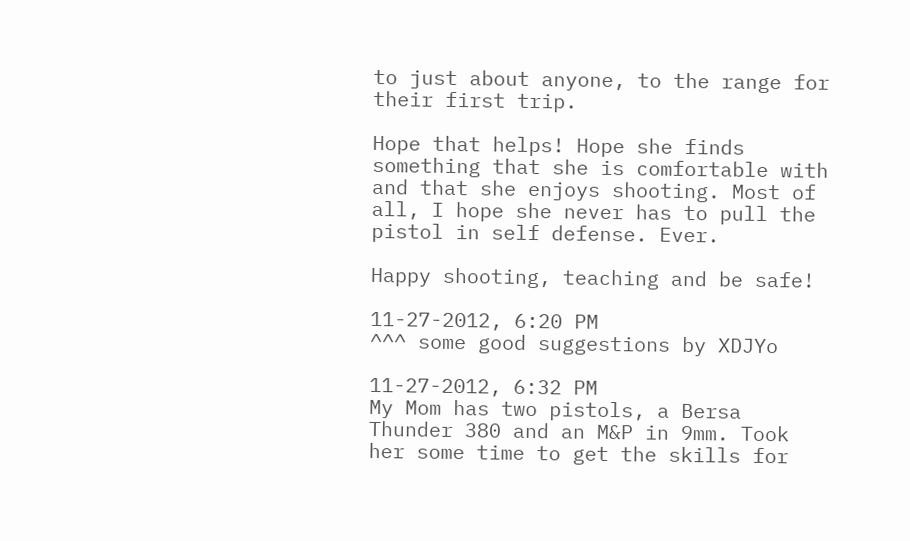to just about anyone, to the range for their first trip.

Hope that helps! Hope she finds something that she is comfortable with and that she enjoys shooting. Most of all, I hope she never has to pull the pistol in self defense. Ever.

Happy shooting, teaching and be safe!

11-27-2012, 6:20 PM
^^^ some good suggestions by XDJYo

11-27-2012, 6:32 PM
My Mom has two pistols, a Bersa Thunder 380 and an M&P in 9mm. Took her some time to get the skills for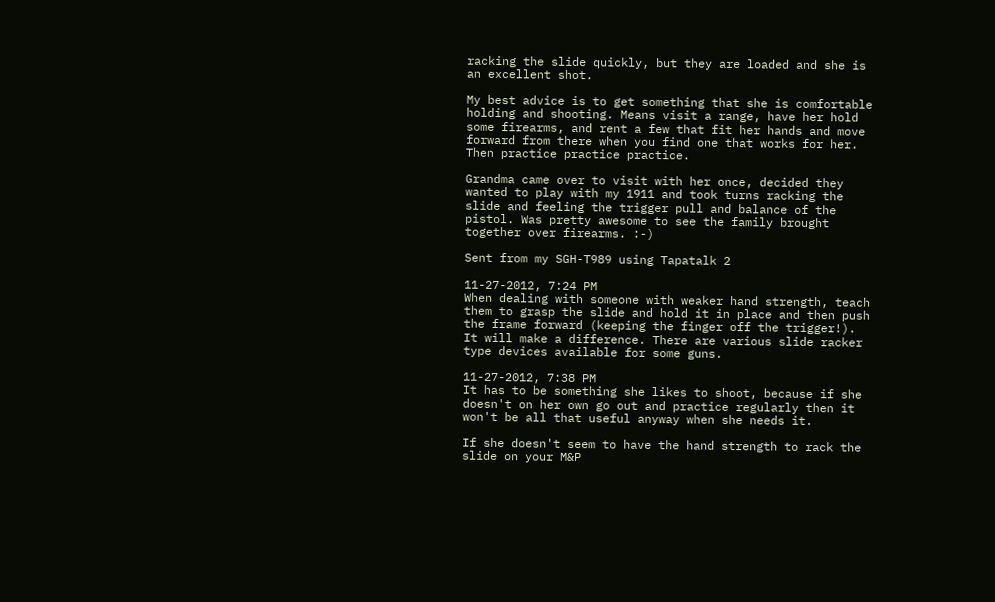racking the slide quickly, but they are loaded and she is an excellent shot.

My best advice is to get something that she is comfortable holding and shooting. Means visit a range, have her hold some firearms, and rent a few that fit her hands and move forward from there when you find one that works for her. Then practice practice practice.

Grandma came over to visit with her once, decided they wanted to play with my 1911 and took turns racking the slide and feeling the trigger pull and balance of the pistol. Was pretty awesome to see the family brought together over firearms. :-)

Sent from my SGH-T989 using Tapatalk 2

11-27-2012, 7:24 PM
When dealing with someone with weaker hand strength, teach them to grasp the slide and hold it in place and then push the frame forward (keeping the finger off the trigger!). It will make a difference. There are various slide racker type devices available for some guns.

11-27-2012, 7:38 PM
It has to be something she likes to shoot, because if she doesn't on her own go out and practice regularly then it won't be all that useful anyway when she needs it.

If she doesn't seem to have the hand strength to rack the slide on your M&P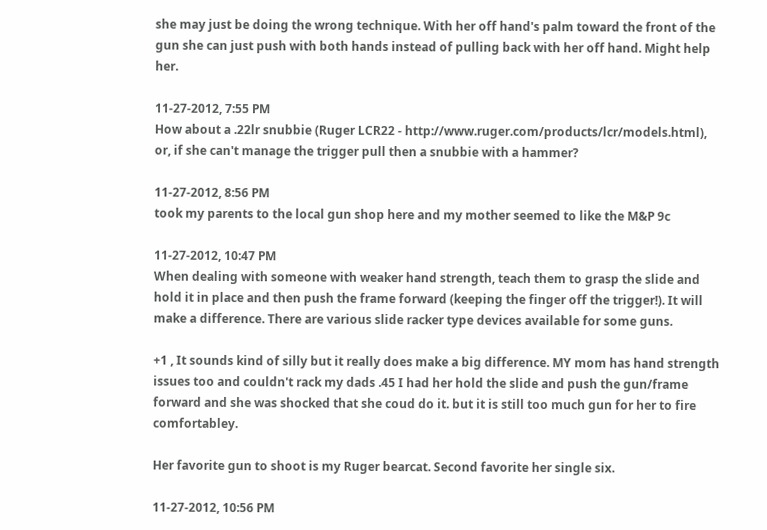she may just be doing the wrong technique. With her off hand's palm toward the front of the gun she can just push with both hands instead of pulling back with her off hand. Might help her.

11-27-2012, 7:55 PM
How about a .22lr snubbie (Ruger LCR22 - http://www.ruger.com/products/lcr/models.html), or, if she can't manage the trigger pull then a snubbie with a hammer?

11-27-2012, 8:56 PM
took my parents to the local gun shop here and my mother seemed to like the M&P 9c

11-27-2012, 10:47 PM
When dealing with someone with weaker hand strength, teach them to grasp the slide and hold it in place and then push the frame forward (keeping the finger off the trigger!). It will make a difference. There are various slide racker type devices available for some guns.

+1 , It sounds kind of silly but it really does make a big difference. MY mom has hand strength issues too and couldn't rack my dads .45 I had her hold the slide and push the gun/frame forward and she was shocked that she coud do it. but it is still too much gun for her to fire comfortabley.

Her favorite gun to shoot is my Ruger bearcat. Second favorite her single six.

11-27-2012, 10:56 PM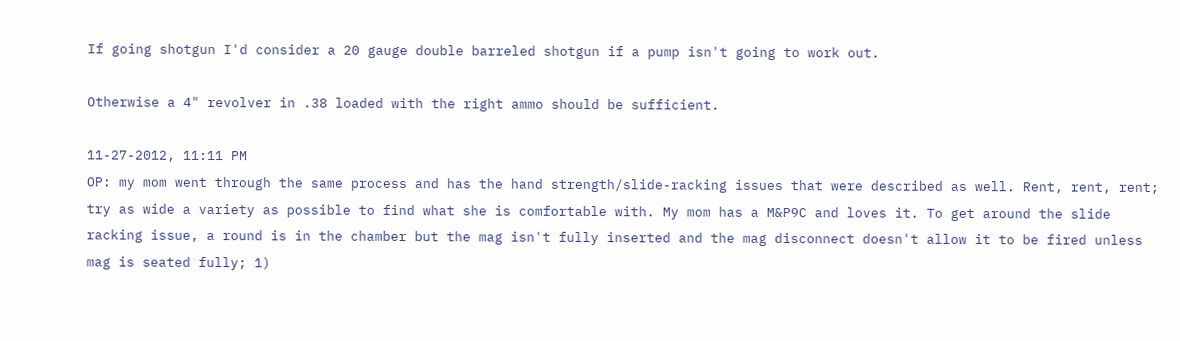If going shotgun I'd consider a 20 gauge double barreled shotgun if a pump isn't going to work out.

Otherwise a 4" revolver in .38 loaded with the right ammo should be sufficient.

11-27-2012, 11:11 PM
OP: my mom went through the same process and has the hand strength/slide-racking issues that were described as well. Rent, rent, rent; try as wide a variety as possible to find what she is comfortable with. My mom has a M&P9C and loves it. To get around the slide racking issue, a round is in the chamber but the mag isn't fully inserted and the mag disconnect doesn't allow it to be fired unless mag is seated fully; 1)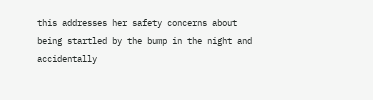this addresses her safety concerns about being startled by the bump in the night and accidentally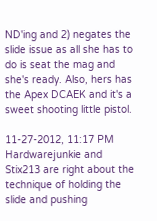ND'ing and 2) negates the slide issue as all she has to do is seat the mag and she's ready. Also, hers has the Apex DCAEK and it's a sweet shooting little pistol.

11-27-2012, 11:17 PM
Hardwarejunkie and Stix213 are right about the technique of holding the slide and pushing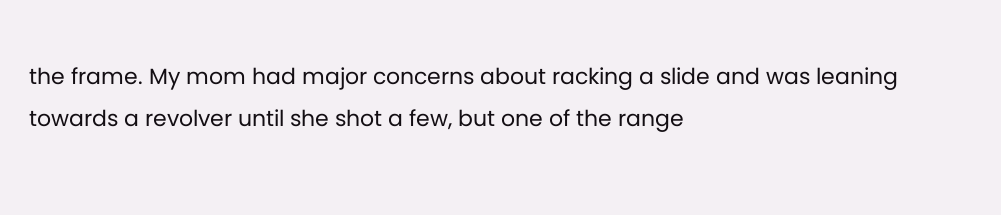the frame. My mom had major concerns about racking a slide and was leaning towards a revolver until she shot a few, but one of the range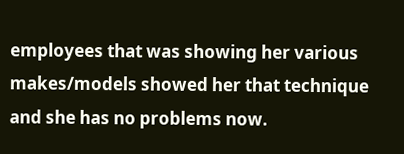employees that was showing her various makes/models showed her that technique and she has no problems now.